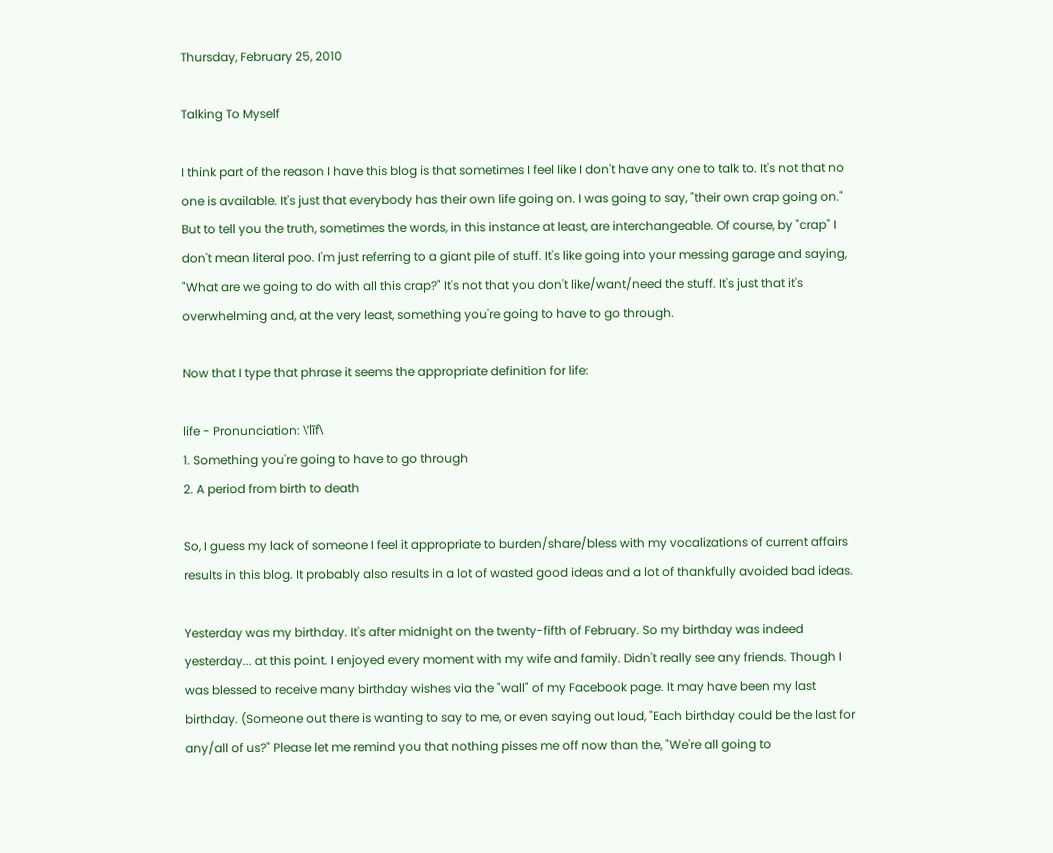Thursday, February 25, 2010

Talking To Myself

I think part of the reason I have this blog is that sometimes I feel like I don't have any one to talk to. It's not that no one is available. It's just that everybody has their own life going on. I was going to say, "their own crap going on." But to tell you the truth, sometimes the words, in this instance at least, are interchangeable. Of course, by "crap" I don't mean literal poo. I'm just referring to a giant pile of stuff. It's like going into your messing garage and saying, "What are we going to do with all this crap?" It's not that you don't like/want/need the stuff. It's just that it's overwhelming and, at the very least, something you're going to have to go through.

Now that I type that phrase it seems the appropriate definition for life:

life - Pronunciation: \ˈlīf\
1. Something you're going to have to go through
2. A period from birth to death

So, I guess my lack of someone I feel it appropriate to burden/share/bless with my vocalizations of current affairs results in this blog. It probably also results in a lot of wasted good ideas and a lot of thankfully avoided bad ideas.

Yesterday was my birthday. It's after midnight on the twenty-fifth of February. So my birthday was indeed yesterday... at this point. I enjoyed every moment with my wife and family. Didn't really see any friends. Though I was blessed to receive many birthday wishes via the "wall" of my Facebook page. It may have been my last birthday. (Someone out there is wanting to say to me, or even saying out loud, "Each birthday could be the last for any/all of us?" Please let me remind you that nothing pisses me off now than the, "We're all going to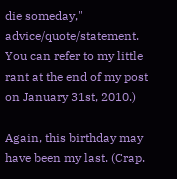die someday," advice/quote/statement. You can refer to my little rant at the end of my post on January 31st, 2010.)

Again, this birthday may have been my last. (Crap.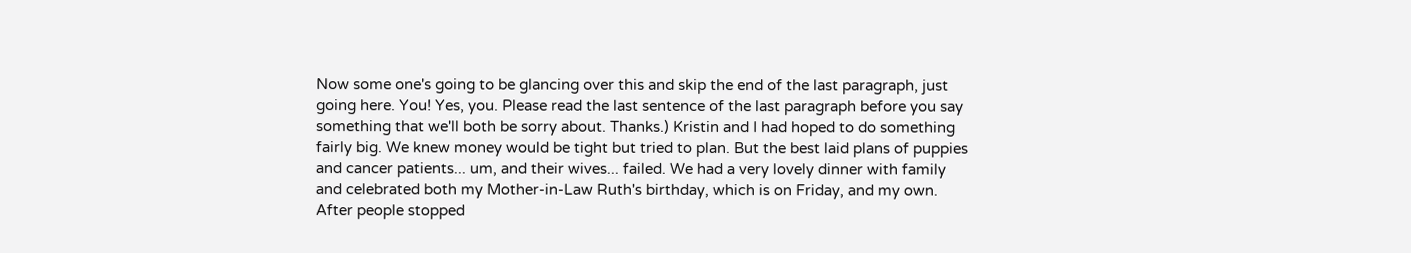Now some one's going to be glancing over this and skip the end of the last paragraph, just going here. You! Yes, you. Please read the last sentence of the last paragraph before you say something that we'll both be sorry about. Thanks.) Kristin and I had hoped to do something fairly big. We knew money would be tight but tried to plan. But the best laid plans of puppies and cancer patients... um, and their wives... failed. We had a very lovely dinner with family and celebrated both my Mother-in-Law Ruth's birthday, which is on Friday, and my own. After people stopped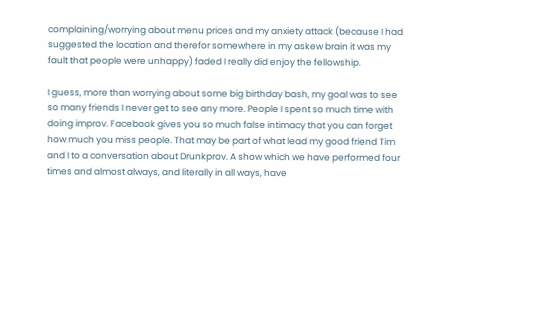complaining/worrying about menu prices and my anxiety attack (because I had suggested the location and therefor somewhere in my askew brain it was my fault that people were unhappy) faded I really did enjoy the fellowship.

I guess, more than worrying about some big birthday bash, my goal was to see so many friends I never get to see any more. People I spent so much time with doing improv. Facebook gives you so much false intimacy that you can forget how much you miss people. That may be part of what lead my good friend Tim and I to a conversation about Drunkprov. A show which we have performed four times and almost always, and literally in all ways, have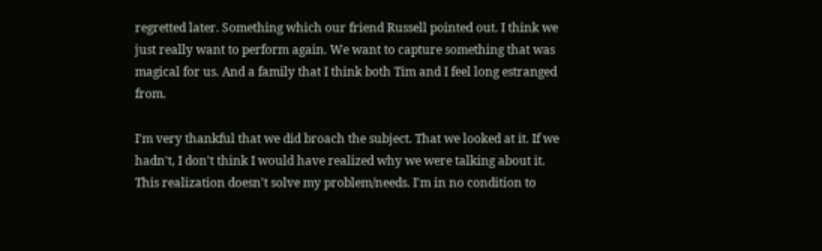regretted later. Something which our friend Russell pointed out. I think we just really want to perform again. We want to capture something that was magical for us. And a family that I think both Tim and I feel long estranged from.

I'm very thankful that we did broach the subject. That we looked at it. If we hadn't, I don't think I would have realized why we were talking about it. This realization doesn't solve my problem/needs. I'm in no condition to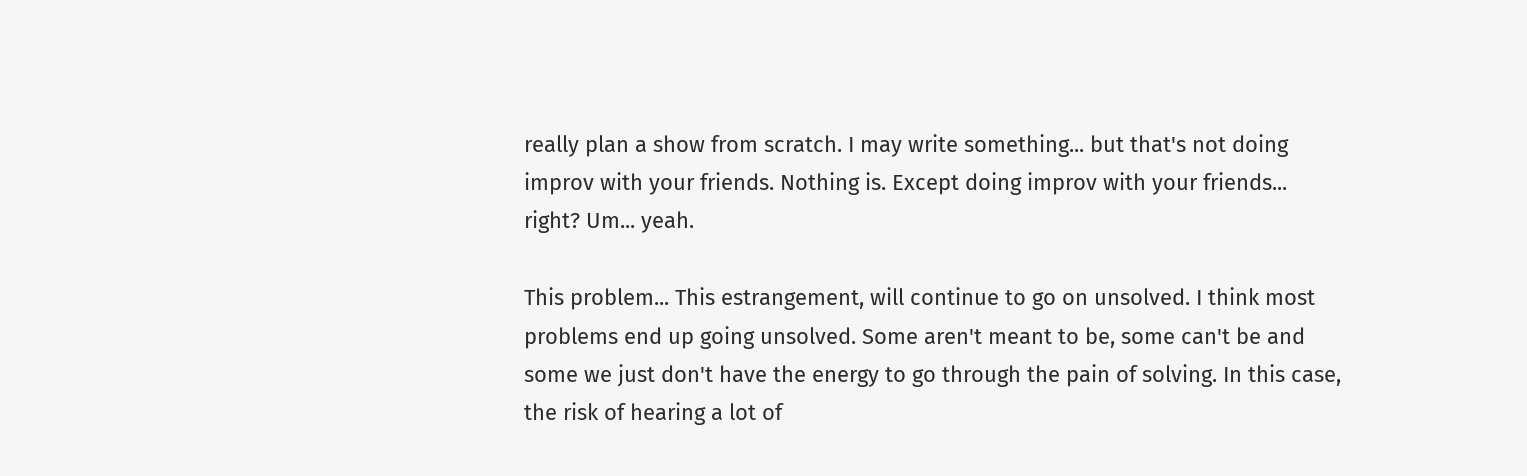really plan a show from scratch. I may write something... but that's not doing improv with your friends. Nothing is. Except doing improv with your friends... right? Um... yeah.

This problem... This estrangement, will continue to go on unsolved. I think most problems end up going unsolved. Some aren't meant to be, some can't be and some we just don't have the energy to go through the pain of solving. In this case, the risk of hearing a lot of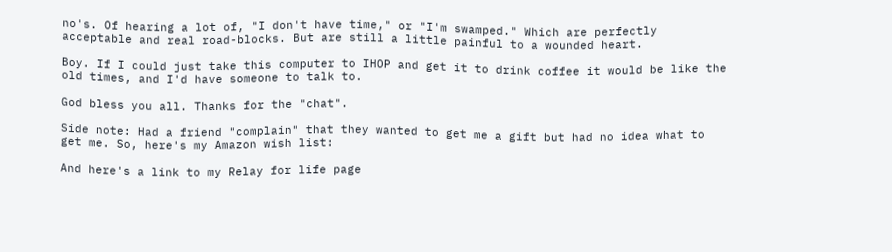no's. Of hearing a lot of, "I don't have time," or "I'm swamped." Which are perfectly acceptable and real road-blocks. But are still a little painful to a wounded heart.

Boy. If I could just take this computer to IHOP and get it to drink coffee it would be like the old times, and I'd have someone to talk to.

God bless you all. Thanks for the "chat".

Side note: Had a friend "complain" that they wanted to get me a gift but had no idea what to get me. So, here's my Amazon wish list:

And here's a link to my Relay for life page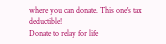where you can donate. This one's tax deductible!
Donate to relay for life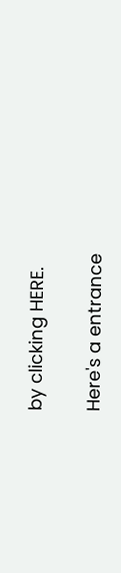by clicking HERE.

Here's a entrance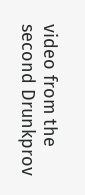video from the second Drunkprov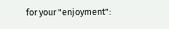for your "enjoyment":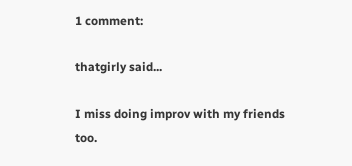1 comment:

thatgirly said...

I miss doing improv with my friends too.